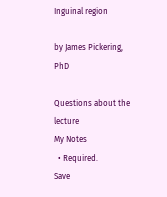Inguinal region

by James Pickering, PhD

Questions about the lecture
My Notes
  • Required.
Save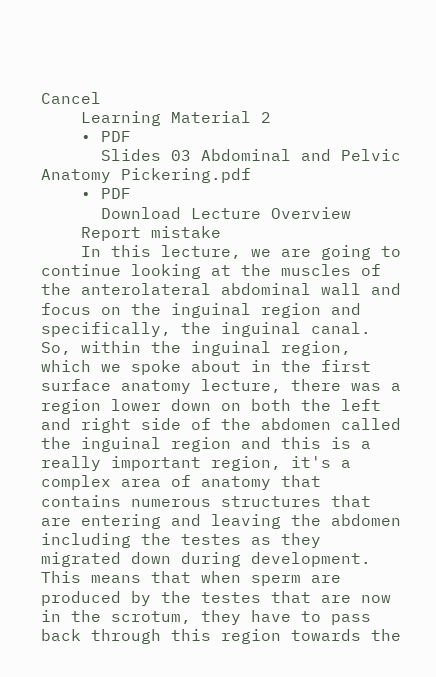Cancel
    Learning Material 2
    • PDF
      Slides 03 Abdominal and Pelvic Anatomy Pickering.pdf
    • PDF
      Download Lecture Overview
    Report mistake
    In this lecture, we are going to continue looking at the muscles of the anterolateral abdominal wall and focus on the inguinal region and specifically, the inguinal canal. So, within the inguinal region, which we spoke about in the first surface anatomy lecture, there was a region lower down on both the left and right side of the abdomen called the inguinal region and this is a really important region, it's a complex area of anatomy that contains numerous structures that are entering and leaving the abdomen including the testes as they migrated down during development. This means that when sperm are produced by the testes that are now in the scrotum, they have to pass back through this region towards the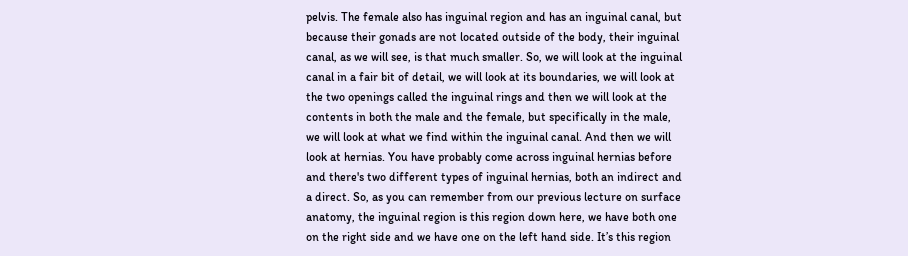pelvis. The female also has inguinal region and has an inguinal canal, but because their gonads are not located outside of the body, their inguinal canal, as we will see, is that much smaller. So, we will look at the inguinal canal in a fair bit of detail, we will look at its boundaries, we will look at the two openings called the inguinal rings and then we will look at the contents in both the male and the female, but specifically in the male, we will look at what we find within the inguinal canal. And then we will look at hernias. You have probably come across inguinal hernias before and there's two different types of inguinal hernias, both an indirect and a direct. So, as you can remember from our previous lecture on surface anatomy, the inguinal region is this region down here, we have both one on the right side and we have one on the left hand side. It’s this region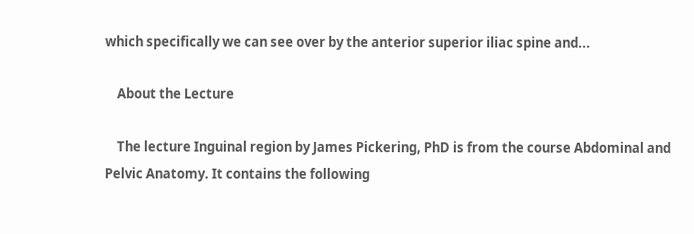which specifically we can see over by the anterior superior iliac spine and...

    About the Lecture

    The lecture Inguinal region by James Pickering, PhD is from the course Abdominal and Pelvic Anatomy. It contains the following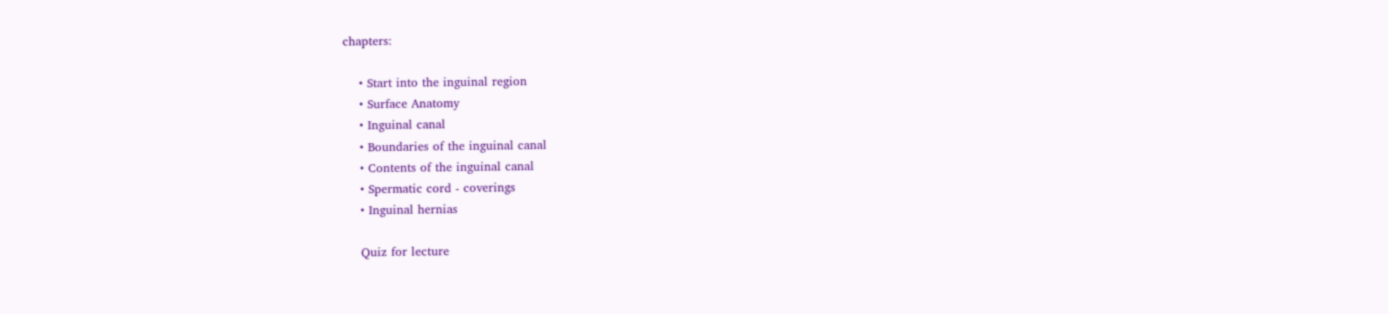chapters:

    • Start into the inguinal region
    • Surface Anatomy
    • Inguinal canal
    • Boundaries of the inguinal canal
    • Contents of the inguinal canal
    • Spermatic cord - coverings
    • Inguinal hernias

    Quiz for lecture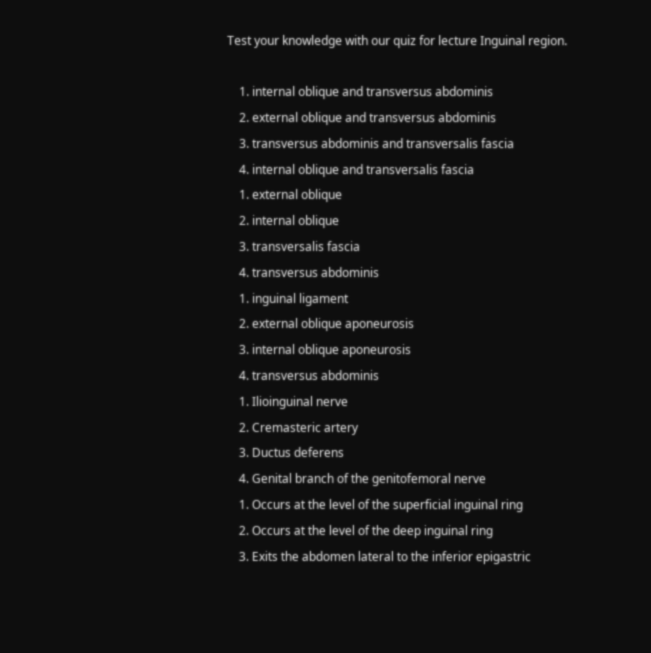Test your knowledge with our quiz for lecture Inguinal region.

    1. internal oblique and transversus abdominis
    2. external oblique and transversus abdominis
    3. transversus abdominis and transversalis fascia
    4. internal oblique and transversalis fascia
    1. external oblique
    2. internal oblique
    3. transversalis fascia
    4. transversus abdominis
    1. inguinal ligament
    2. external oblique aponeurosis
    3. internal oblique aponeurosis
    4. transversus abdominis
    1. Ilioinguinal nerve
    2. Cremasteric artery
    3. Ductus deferens
    4. Genital branch of the genitofemoral nerve
    1. Occurs at the level of the superficial inguinal ring
    2. Occurs at the level of the deep inguinal ring
    3. Exits the abdomen lateral to the inferior epigastric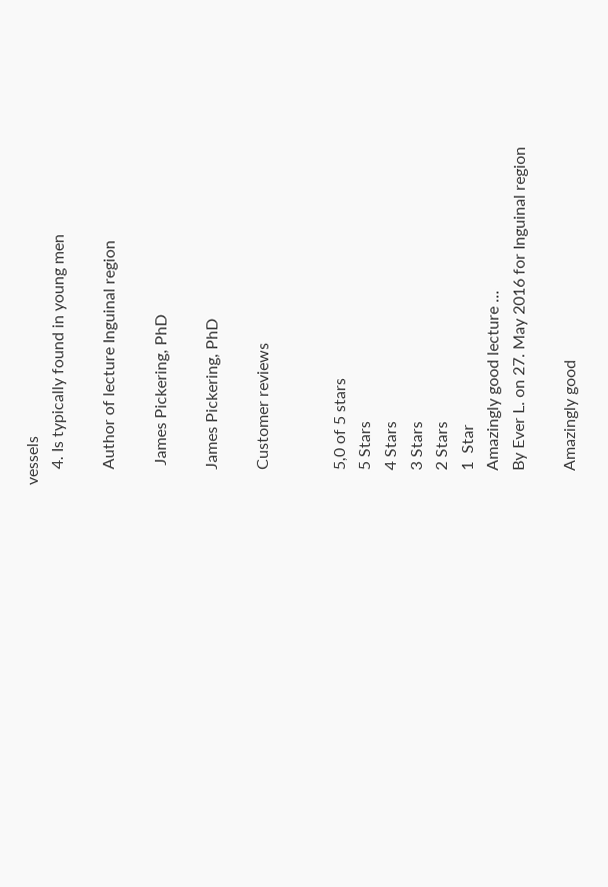vessels
    4. Is typically found in young men

    Author of lecture Inguinal region

     James Pickering, PhD

    James Pickering, PhD

    Customer reviews


    5,0 of 5 stars
    5 Stars
    4 Stars
    3 Stars
    2 Stars
    1  Star
    Amazingly good lecture …
    By Ever L. on 27. May 2016 for Inguinal region

    Amazingly good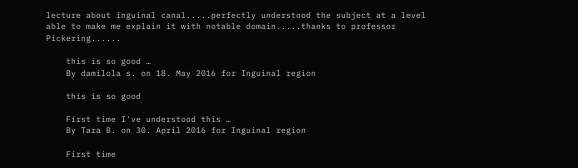lecture about inguinal canal.....perfectly understood the subject at a level able to make me explain it with notable domain.....thanks to professor Pickering......

    this is so good …
    By damilola s. on 18. May 2016 for Inguinal region

    this is so good

    First time I've understood this …
    By Tara B. on 30. April 2016 for Inguinal region

    First time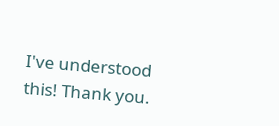I've understood this! Thank you.